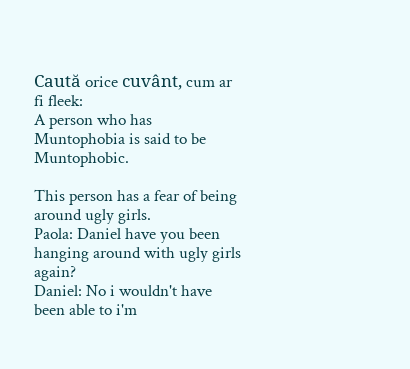Caută orice cuvânt, cum ar fi fleek:
A person who has Muntophobia is said to be Muntophobic.

This person has a fear of being around ugly girls.
Paola: Daniel have you been hanging around with ugly girls again?
Daniel: No i wouldn't have been able to i'm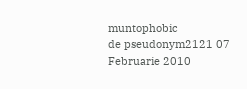muntophobic
de pseudonym2121 07 Februarie 2010